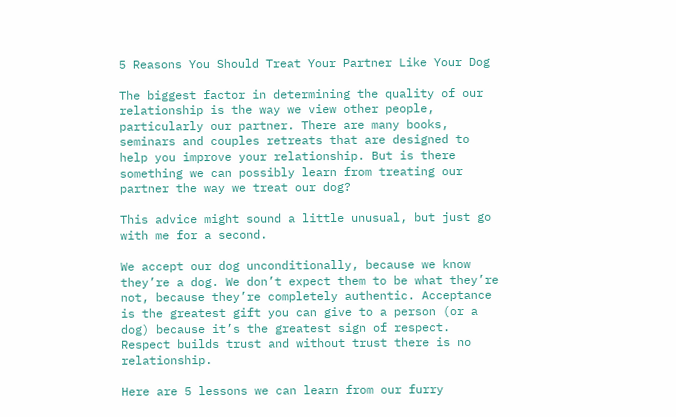5 Reasons You Should Treat Your Partner Like Your Dog

The biggest factor in determining the quality of our relationship is the way we view other people, particularly our partner. There are many books, seminars and couples retreats that are designed to help you improve your relationship. But is there something we can possibly learn from treating our partner the way we treat our dog?

This advice might sound a little unusual, but just go with me for a second.

We accept our dog unconditionally, because we know they’re a dog. We don’t expect them to be what they’re not, because they’re completely authentic. Acceptance is the greatest gift you can give to a person (or a dog) because it’s the greatest sign of respect. Respect builds trust and without trust there is no relationship.

Here are 5 lessons we can learn from our furry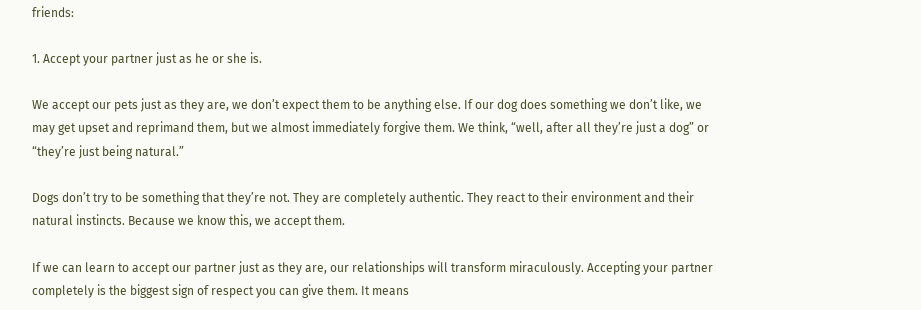friends:

1. Accept your partner just as he or she is.

We accept our pets just as they are, we don’t expect them to be anything else. If our dog does something we don’t like, we may get upset and reprimand them, but we almost immediately forgive them. We think, “well, after all they’re just a dog” or “they’re just being natural.”

Dogs don’t try to be something that they’re not. They are completely authentic. They react to their environment and their natural instincts. Because we know this, we accept them.

If we can learn to accept our partner just as they are, our relationships will transform miraculously. Accepting your partner completely is the biggest sign of respect you can give them. It means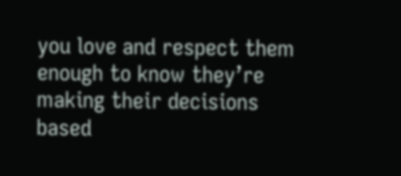you love and respect them enough to know they’re making their decisions based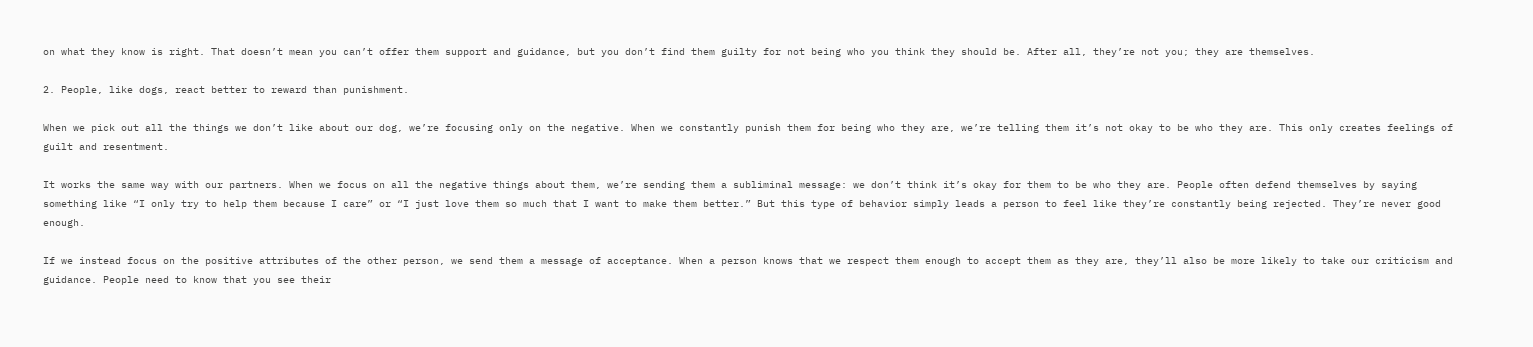on what they know is right. That doesn’t mean you can’t offer them support and guidance, but you don’t find them guilty for not being who you think they should be. After all, they’re not you; they are themselves.

2. People, like dogs, react better to reward than punishment.

When we pick out all the things we don’t like about our dog, we’re focusing only on the negative. When we constantly punish them for being who they are, we’re telling them it’s not okay to be who they are. This only creates feelings of guilt and resentment.

It works the same way with our partners. When we focus on all the negative things about them, we’re sending them a subliminal message: we don’t think it’s okay for them to be who they are. People often defend themselves by saying something like “I only try to help them because I care” or “I just love them so much that I want to make them better.” But this type of behavior simply leads a person to feel like they’re constantly being rejected. They’re never good enough.

If we instead focus on the positive attributes of the other person, we send them a message of acceptance. When a person knows that we respect them enough to accept them as they are, they’ll also be more likely to take our criticism and guidance. People need to know that you see their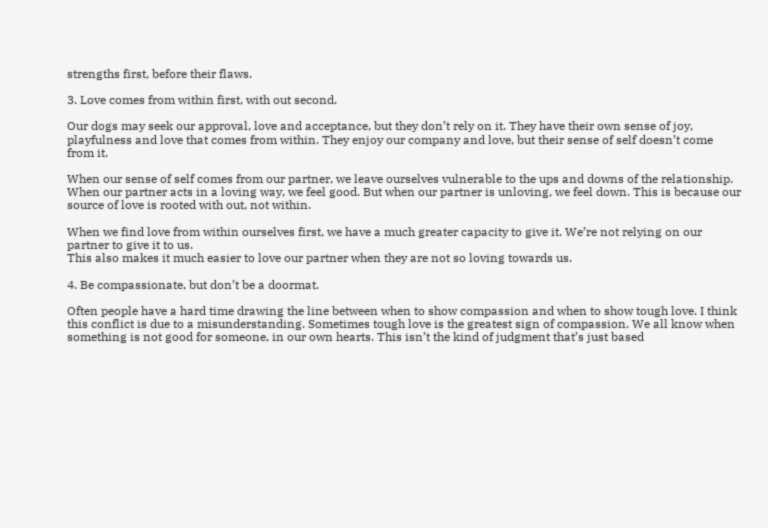strengths first, before their flaws.

3. Love comes from within first, with out second.

Our dogs may seek our approval, love and acceptance, but they don’t rely on it. They have their own sense of joy, playfulness and love that comes from within. They enjoy our company and love, but their sense of self doesn’t come from it.

When our sense of self comes from our partner, we leave ourselves vulnerable to the ups and downs of the relationship. When our partner acts in a loving way, we feel good. But when our partner is unloving, we feel down. This is because our source of love is rooted with out, not within.

When we find love from within ourselves first, we have a much greater capacity to give it. We’re not relying on our partner to give it to us.
This also makes it much easier to love our partner when they are not so loving towards us.

4. Be compassionate, but don’t be a doormat.

Often people have a hard time drawing the line between when to show compassion and when to show tough love. I think this conflict is due to a misunderstanding. Sometimes tough love is the greatest sign of compassion. We all know when something is not good for someone, in our own hearts. This isn’t the kind of judgment that’s just based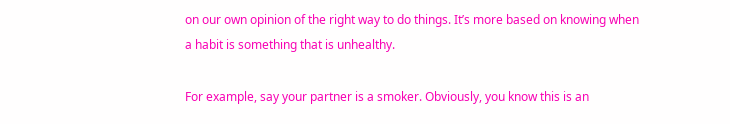on our own opinion of the right way to do things. It’s more based on knowing when a habit is something that is unhealthy.

For example, say your partner is a smoker. Obviously, you know this is an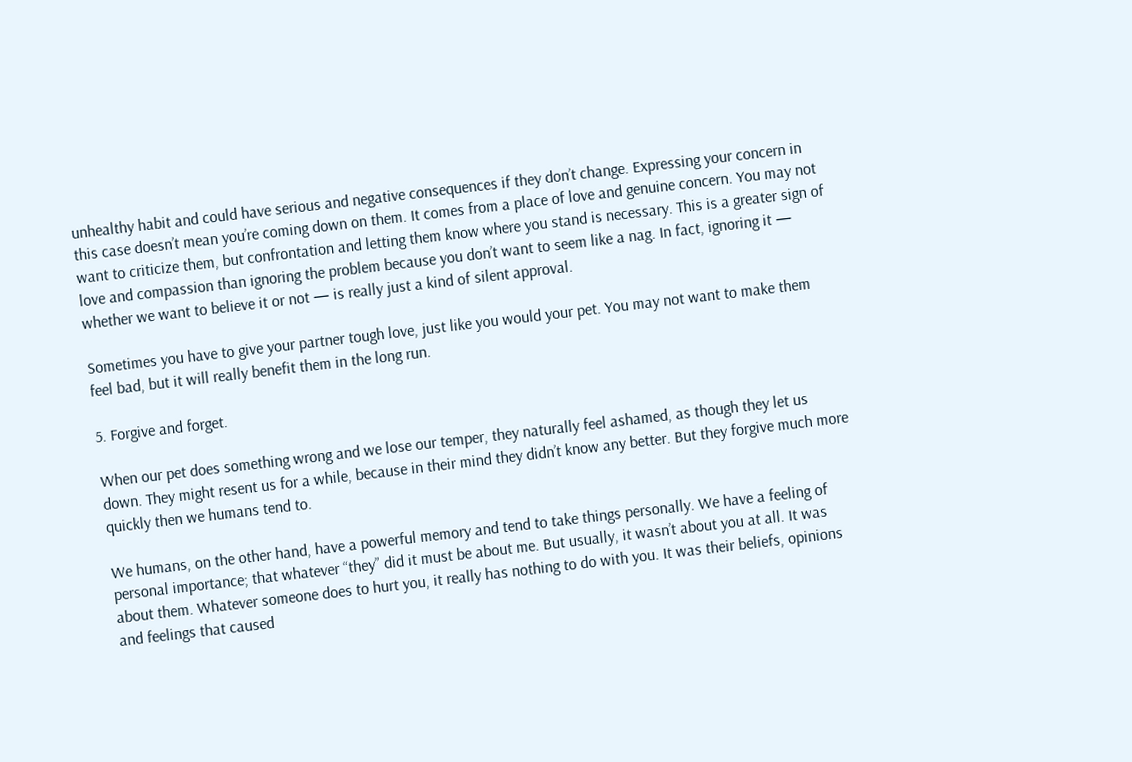unhealthy habit and could have serious and negative consequences if they don’t change. Expressing your concern in this case doesn’t mean you’re coming down on them. It comes from a place of love and genuine concern. You may not want to criticize them, but confrontation and letting them know where you stand is necessary. This is a greater sign of love and compassion than ignoring the problem because you don’t want to seem like a nag. In fact, ignoring it — whether we want to believe it or not — is really just a kind of silent approval.

Sometimes you have to give your partner tough love, just like you would your pet. You may not want to make them feel bad, but it will really benefit them in the long run.

5. Forgive and forget.

When our pet does something wrong and we lose our temper, they naturally feel ashamed, as though they let us down. They might resent us for a while, because in their mind they didn’t know any better. But they forgive much more quickly then we humans tend to.

We humans, on the other hand, have a powerful memory and tend to take things personally. We have a feeling of personal importance; that whatever “they” did it must be about me. But usually, it wasn’t about you at all. It was about them. Whatever someone does to hurt you, it really has nothing to do with you. It was their beliefs, opinions and feelings that caused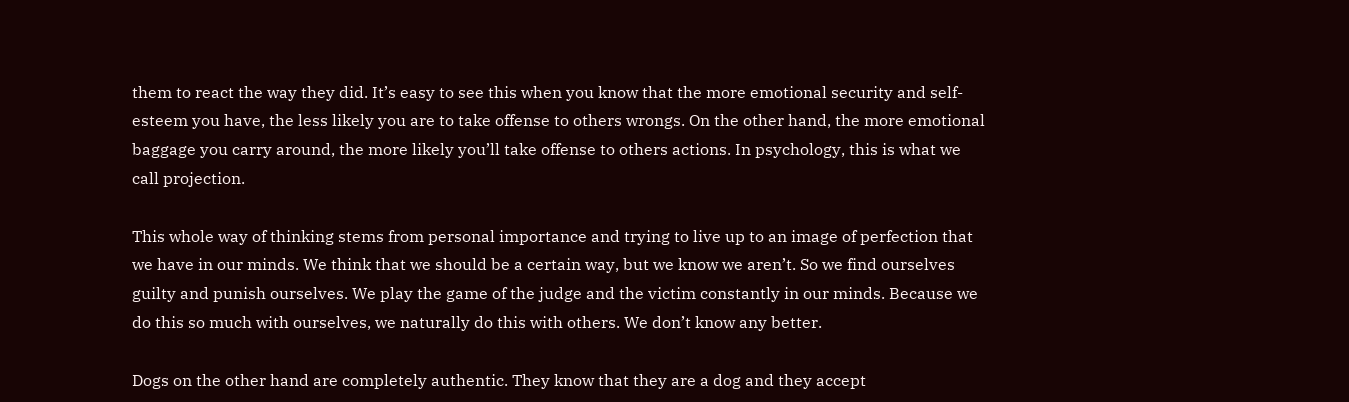them to react the way they did. It’s easy to see this when you know that the more emotional security and self-esteem you have, the less likely you are to take offense to others wrongs. On the other hand, the more emotional baggage you carry around, the more likely you’ll take offense to others actions. In psychology, this is what we call projection.

This whole way of thinking stems from personal importance and trying to live up to an image of perfection that we have in our minds. We think that we should be a certain way, but we know we aren’t. So we find ourselves guilty and punish ourselves. We play the game of the judge and the victim constantly in our minds. Because we do this so much with ourselves, we naturally do this with others. We don’t know any better.

Dogs on the other hand are completely authentic. They know that they are a dog and they accept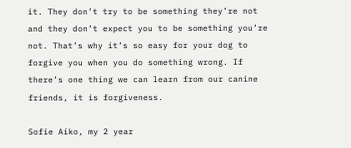it. They don’t try to be something they’re not and they don’t expect you to be something you’re not. That’s why it’s so easy for your dog to forgive you when you do something wrong. If there’s one thing we can learn from our canine friends, it is forgiveness.

Sofie Aiko, my 2 year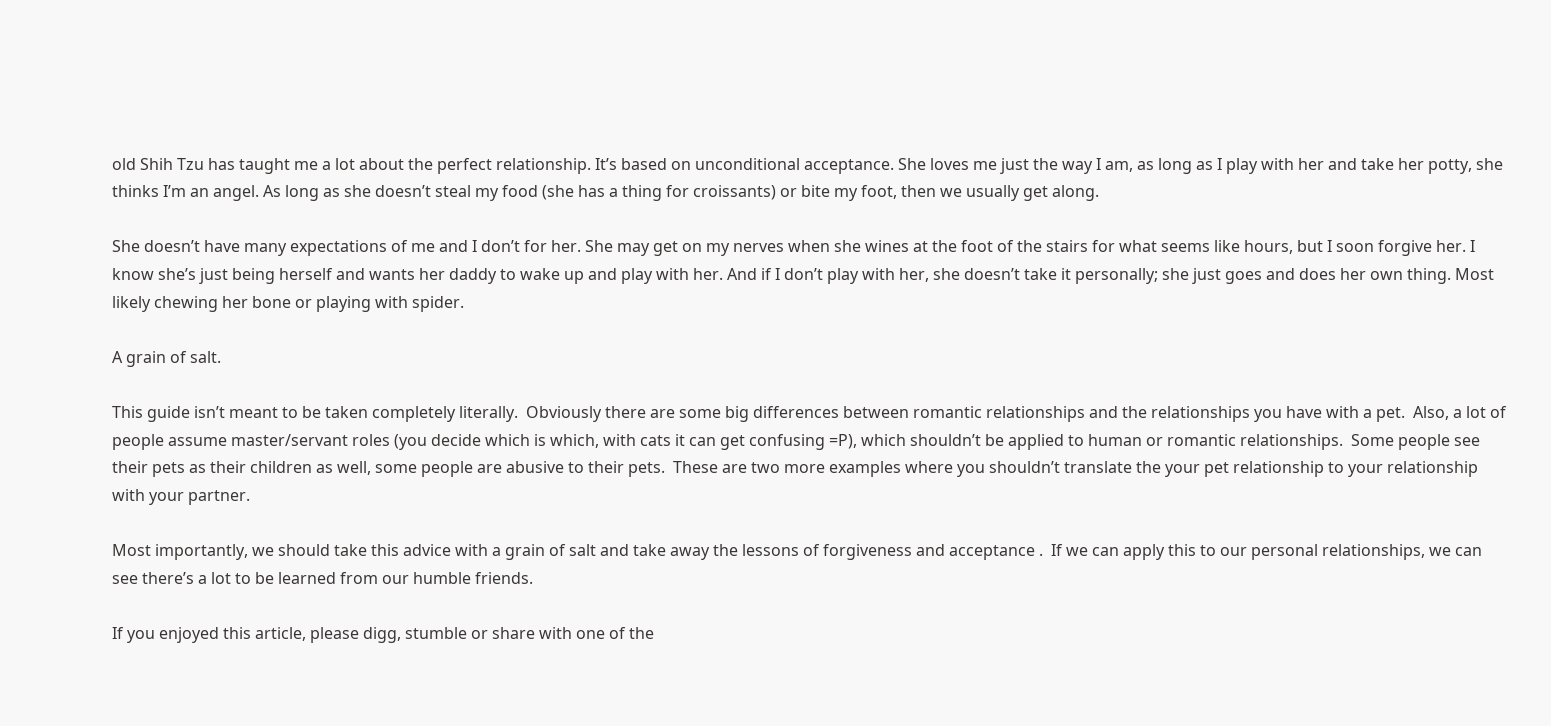old Shih Tzu has taught me a lot about the perfect relationship. It’s based on unconditional acceptance. She loves me just the way I am, as long as I play with her and take her potty, she thinks I’m an angel. As long as she doesn’t steal my food (she has a thing for croissants) or bite my foot, then we usually get along.

She doesn’t have many expectations of me and I don’t for her. She may get on my nerves when she wines at the foot of the stairs for what seems like hours, but I soon forgive her. I know she’s just being herself and wants her daddy to wake up and play with her. And if I don’t play with her, she doesn’t take it personally; she just goes and does her own thing. Most likely chewing her bone or playing with spider.

A grain of salt.

This guide isn’t meant to be taken completely literally.  Obviously there are some big differences between romantic relationships and the relationships you have with a pet.  Also, a lot of people assume master/servant roles (you decide which is which, with cats it can get confusing =P), which shouldn’t be applied to human or romantic relationships.  Some people see their pets as their children as well, some people are abusive to their pets.  These are two more examples where you shouldn’t translate the your pet relationship to your relationship with your partner.

Most importantly, we should take this advice with a grain of salt and take away the lessons of forgiveness and acceptance .  If we can apply this to our personal relationships, we can see there’s a lot to be learned from our humble friends.

If you enjoyed this article, please digg, stumble or share with one of the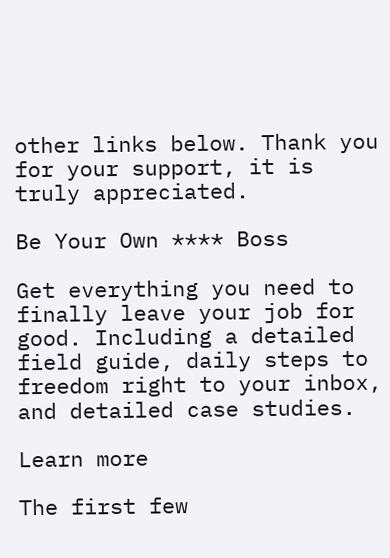other links below. Thank you for your support, it is truly appreciated.

Be Your Own **** Boss

Get everything you need to finally leave your job for good. Including a detailed field guide, daily steps to freedom right to your inbox, and detailed case studies.

Learn more

The first few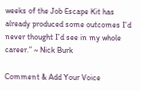weeks of the Job Escape Kit has already produced some outcomes I’d never thought I’d see in my whole career.” ~ Nick Burk

Comment & Add Your Voice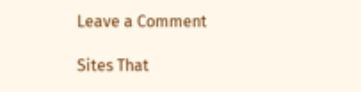Leave a Comment

Sites That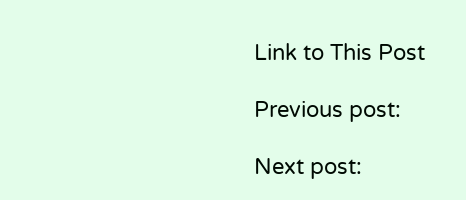Link to This Post

Previous post:

Next post: